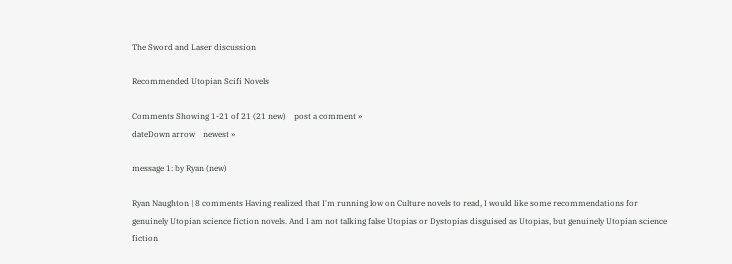The Sword and Laser discussion

Recommended Utopian Scifi Novels

Comments Showing 1-21 of 21 (21 new)    post a comment »
dateDown arrow    newest »

message 1: by Ryan (new)

Ryan Naughton | 8 comments Having realized that I'm running low on Culture novels to read, I would like some recommendations for genuinely Utopian science fiction novels. And I am not talking false Utopias or Dystopias disguised as Utopias, but genuinely Utopian science fiction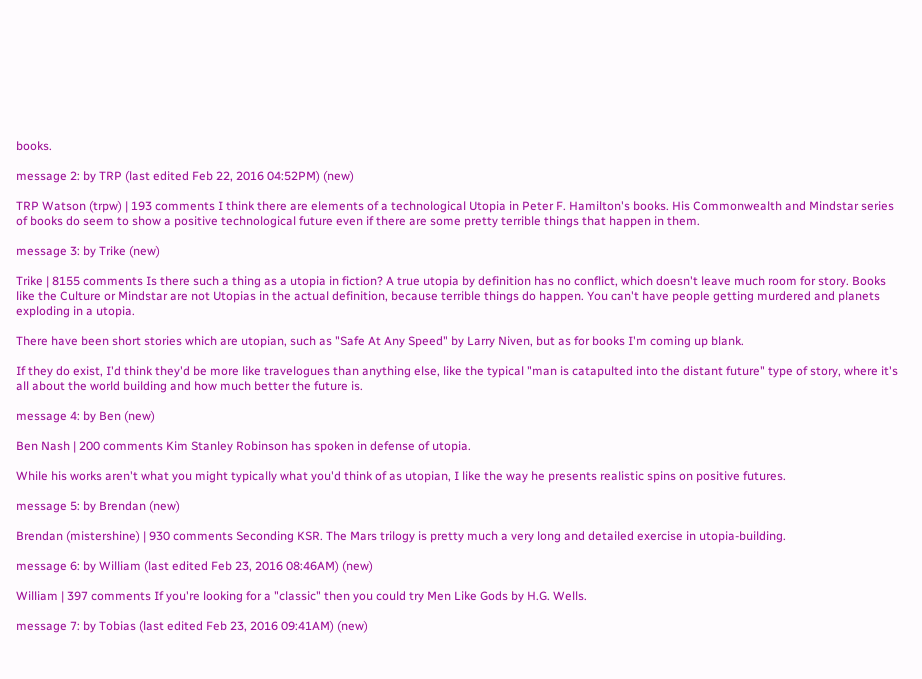books.

message 2: by TRP (last edited Feb 22, 2016 04:52PM) (new)

TRP Watson (trpw) | 193 comments I think there are elements of a technological Utopia in Peter F. Hamilton's books. His Commonwealth and Mindstar series of books do seem to show a positive technological future even if there are some pretty terrible things that happen in them.

message 3: by Trike (new)

Trike | 8155 comments Is there such a thing as a utopia in fiction? A true utopia by definition has no conflict, which doesn't leave much room for story. Books like the Culture or Mindstar are not Utopias in the actual definition, because terrible things do happen. You can't have people getting murdered and planets exploding in a utopia.

There have been short stories which are utopian, such as "Safe At Any Speed" by Larry Niven, but as for books I'm coming up blank.

If they do exist, I'd think they'd be more like travelogues than anything else, like the typical "man is catapulted into the distant future" type of story, where it's all about the world building and how much better the future is.

message 4: by Ben (new)

Ben Nash | 200 comments Kim Stanley Robinson has spoken in defense of utopia.

While his works aren't what you might typically what you'd think of as utopian, I like the way he presents realistic spins on positive futures.

message 5: by Brendan (new)

Brendan (mistershine) | 930 comments Seconding KSR. The Mars trilogy is pretty much a very long and detailed exercise in utopia-building.

message 6: by William (last edited Feb 23, 2016 08:46AM) (new)

William | 397 comments If you're looking for a "classic" then you could try Men Like Gods by H.G. Wells.

message 7: by Tobias (last edited Feb 23, 2016 09:41AM) (new)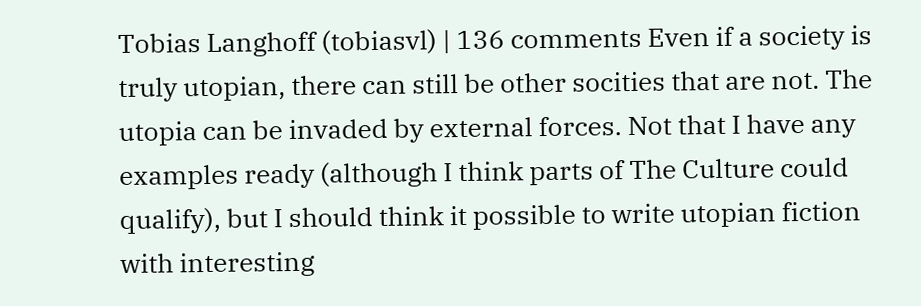Tobias Langhoff (tobiasvl) | 136 comments Even if a society is truly utopian, there can still be other socities that are not. The utopia can be invaded by external forces. Not that I have any examples ready (although I think parts of The Culture could qualify), but I should think it possible to write utopian fiction with interesting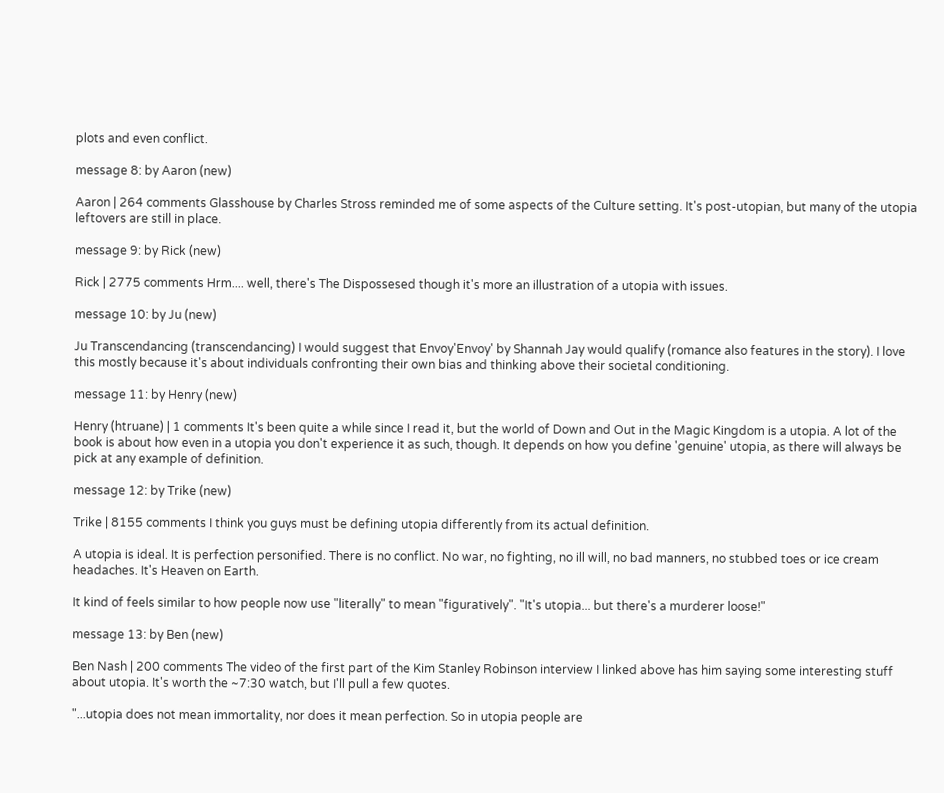plots and even conflict.

message 8: by Aaron (new)

Aaron | 264 comments Glasshouse by Charles Stross reminded me of some aspects of the Culture setting. It's post-utopian, but many of the utopia leftovers are still in place.

message 9: by Rick (new)

Rick | 2775 comments Hrm.... well, there's The Dispossesed though it's more an illustration of a utopia with issues.

message 10: by Ju (new)

Ju Transcendancing (transcendancing) I would suggest that Envoy'Envoy' by Shannah Jay would qualify (romance also features in the story). I love this mostly because it's about individuals confronting their own bias and thinking above their societal conditioning.

message 11: by Henry (new)

Henry (htruane) | 1 comments It's been quite a while since I read it, but the world of Down and Out in the Magic Kingdom is a utopia. A lot of the book is about how even in a utopia you don't experience it as such, though. It depends on how you define 'genuine' utopia, as there will always be pick at any example of definition.

message 12: by Trike (new)

Trike | 8155 comments I think you guys must be defining utopia differently from its actual definition.

A utopia is ideal. It is perfection personified. There is no conflict. No war, no fighting, no ill will, no bad manners, no stubbed toes or ice cream headaches. It's Heaven on Earth.

It kind of feels similar to how people now use "literally" to mean "figuratively". "It's utopia... but there's a murderer loose!"

message 13: by Ben (new)

Ben Nash | 200 comments The video of the first part of the Kim Stanley Robinson interview I linked above has him saying some interesting stuff about utopia. It's worth the ~7:30 watch, but I'll pull a few quotes.

"...utopia does not mean immortality, nor does it mean perfection. So in utopia people are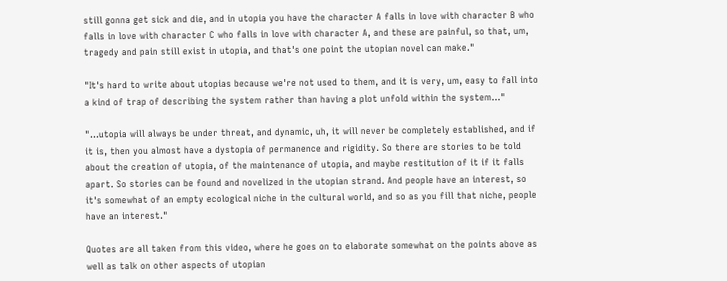still gonna get sick and die, and in utopia you have the character A falls in love with character B who falls in love with character C who falls in love with character A, and these are painful, so that, um, tragedy and pain still exist in utopia, and that's one point the utopian novel can make."

"It's hard to write about utopias because we're not used to them, and it is very, um, easy to fall into a kind of trap of describing the system rather than having a plot unfold within the system..."

"...utopia will always be under threat, and dynamic, uh, it will never be completely established, and if it is, then you almost have a dystopia of permanence and rigidity. So there are stories to be told about the creation of utopia, of the maintenance of utopia, and maybe restitution of it if it falls apart. So stories can be found and novelized in the utopian strand. And people have an interest, so it's somewhat of an empty ecological niche in the cultural world, and so as you fill that niche, people have an interest."

Quotes are all taken from this video, where he goes on to elaborate somewhat on the points above as well as talk on other aspects of utopian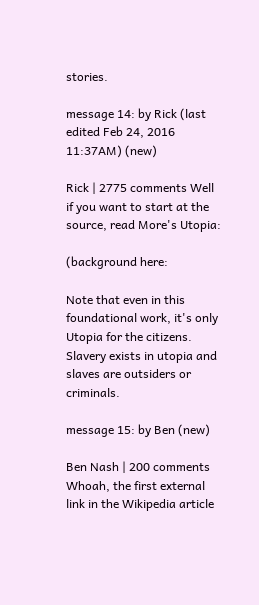stories.

message 14: by Rick (last edited Feb 24, 2016 11:37AM) (new)

Rick | 2775 comments Well if you want to start at the source, read More's Utopia:

(background here:

Note that even in this foundational work, it's only Utopia for the citizens. Slavery exists in utopia and slaves are outsiders or criminals.

message 15: by Ben (new)

Ben Nash | 200 comments Whoah, the first external link in the Wikipedia article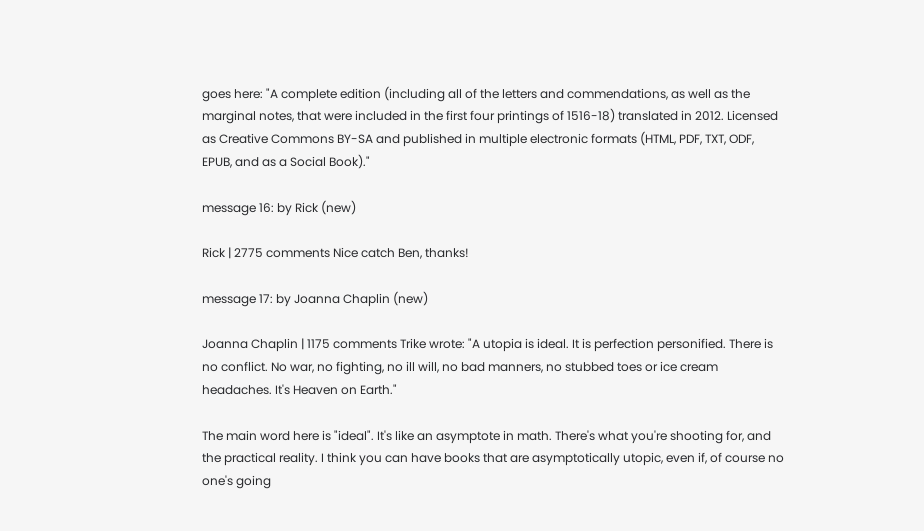goes here: "A complete edition (including all of the letters and commendations, as well as the marginal notes, that were included in the first four printings of 1516-18) translated in 2012. Licensed as Creative Commons BY-SA and published in multiple electronic formats (HTML, PDF, TXT, ODF, EPUB, and as a Social Book)."

message 16: by Rick (new)

Rick | 2775 comments Nice catch Ben, thanks!

message 17: by Joanna Chaplin (new)

Joanna Chaplin | 1175 comments Trike wrote: "A utopia is ideal. It is perfection personified. There is no conflict. No war, no fighting, no ill will, no bad manners, no stubbed toes or ice cream headaches. It's Heaven on Earth."

The main word here is "ideal". It's like an asymptote in math. There's what you're shooting for, and the practical reality. I think you can have books that are asymptotically utopic, even if, of course no one's going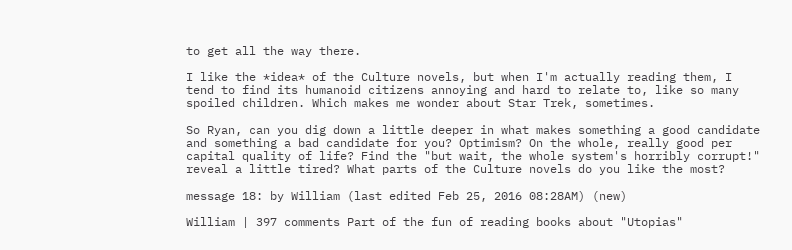to get all the way there.

I like the *idea* of the Culture novels, but when I'm actually reading them, I tend to find its humanoid citizens annoying and hard to relate to, like so many spoiled children. Which makes me wonder about Star Trek, sometimes.

So Ryan, can you dig down a little deeper in what makes something a good candidate and something a bad candidate for you? Optimism? On the whole, really good per capital quality of life? Find the "but wait, the whole system's horribly corrupt!" reveal a little tired? What parts of the Culture novels do you like the most?

message 18: by William (last edited Feb 25, 2016 08:28AM) (new)

William | 397 comments Part of the fun of reading books about "Utopias"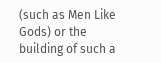(such as Men Like Gods) or the building of such a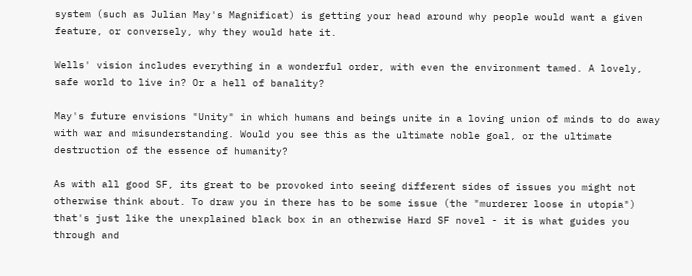system (such as Julian May's Magnificat) is getting your head around why people would want a given feature, or conversely, why they would hate it.

Wells' vision includes everything in a wonderful order, with even the environment tamed. A lovely, safe world to live in? Or a hell of banality?

May's future envisions "Unity" in which humans and beings unite in a loving union of minds to do away with war and misunderstanding. Would you see this as the ultimate noble goal, or the ultimate destruction of the essence of humanity?

As with all good SF, its great to be provoked into seeing different sides of issues you might not otherwise think about. To draw you in there has to be some issue (the "murderer loose in utopia") that's just like the unexplained black box in an otherwise Hard SF novel - it is what guides you through and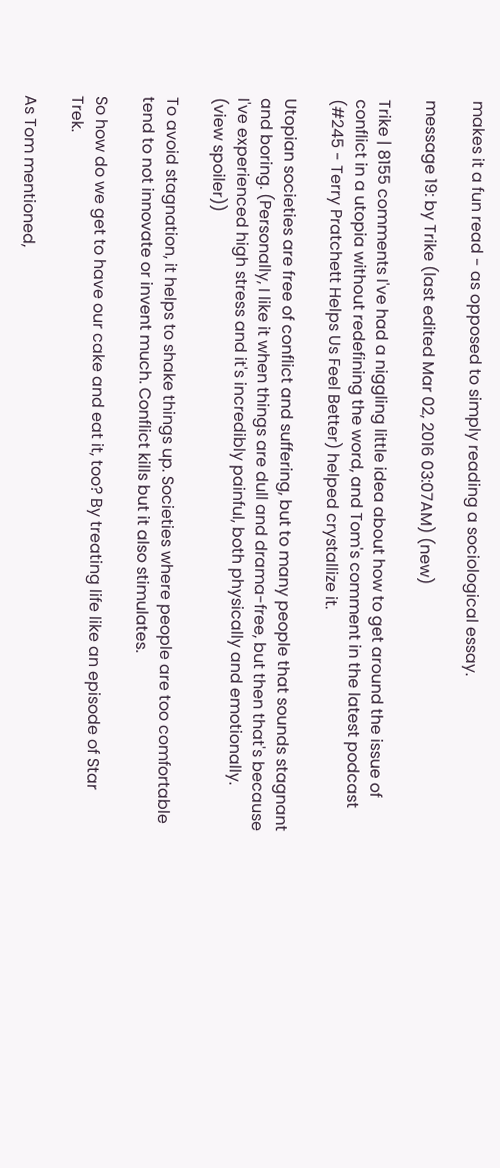makes it a fun read - as opposed to simply reading a sociological essay.

message 19: by Trike (last edited Mar 02, 2016 03:07AM) (new)

Trike | 8155 comments I've had a niggling little idea about how to get around the issue of conflict in a utopia without redefining the word, and Tom's comment in the latest podcast (#245 - Terry Pratchett Helps Us Feel Better) helped crystallize it.

Utopian societies are free of conflict and suffering, but to many people that sounds stagnant and boring. (Personally, I like it when things are dull and drama-free, but then that's because I've experienced high stress and it's incredibly painful, both physically and emotionally. (view spoiler))

To avoid stagnation, it helps to shake things up. Societies where people are too comfortable tend to not innovate or invent much. Conflict kills but it also stimulates.

So how do we get to have our cake and eat it, too? By treating life like an episode of Star Trek.

As Tom mentioned,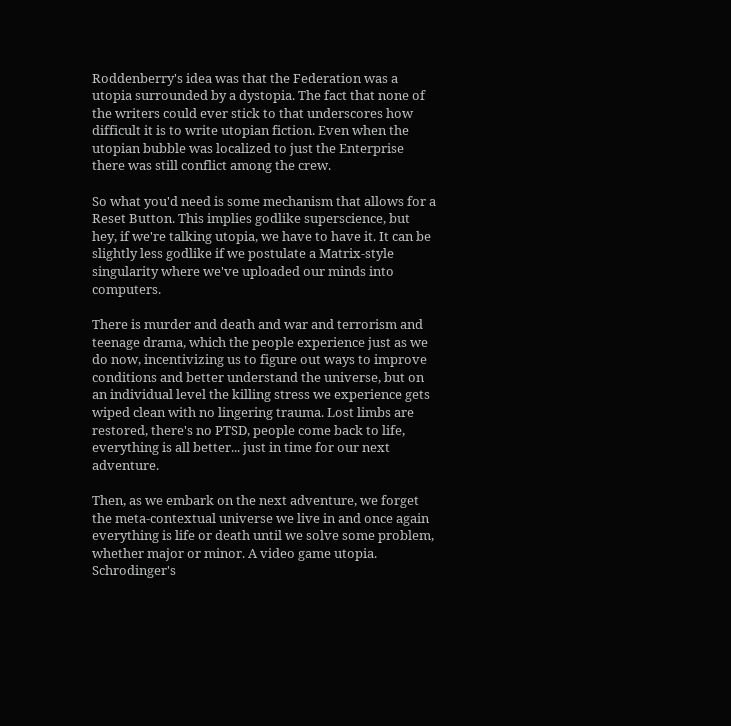Roddenberry's idea was that the Federation was a utopia surrounded by a dystopia. The fact that none of the writers could ever stick to that underscores how difficult it is to write utopian fiction. Even when the utopian bubble was localized to just the Enterprise there was still conflict among the crew.

So what you'd need is some mechanism that allows for a Reset Button. This implies godlike superscience, but hey, if we're talking utopia, we have to have it. It can be slightly less godlike if we postulate a Matrix-style singularity where we've uploaded our minds into computers.

There is murder and death and war and terrorism and teenage drama, which the people experience just as we do now, incentivizing us to figure out ways to improve conditions and better understand the universe, but on an individual level the killing stress we experience gets wiped clean with no lingering trauma. Lost limbs are restored, there's no PTSD, people come back to life, everything is all better... just in time for our next adventure.

Then, as we embark on the next adventure, we forget the meta-contextual universe we live in and once again everything is life or death until we solve some problem, whether major or minor. A video game utopia. Schrodinger's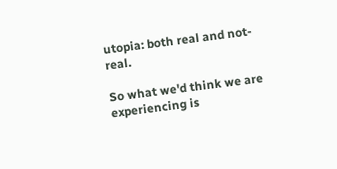utopia: both real and not-real.

So what we'd think we are experiencing is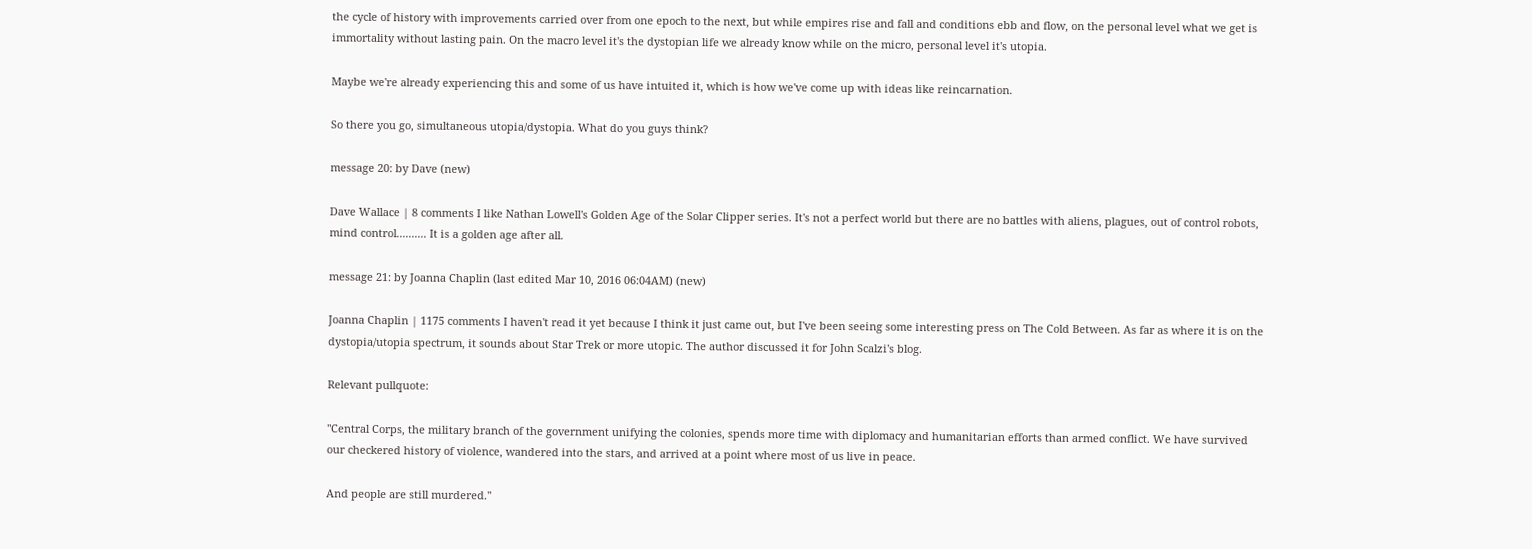the cycle of history with improvements carried over from one epoch to the next, but while empires rise and fall and conditions ebb and flow, on the personal level what we get is immortality without lasting pain. On the macro level it's the dystopian life we already know while on the micro, personal level it's utopia.

Maybe we're already experiencing this and some of us have intuited it, which is how we've come up with ideas like reincarnation.

So there you go, simultaneous utopia/dystopia. What do you guys think?

message 20: by Dave (new)

Dave Wallace | 8 comments I like Nathan Lowell's Golden Age of the Solar Clipper series. It's not a perfect world but there are no battles with aliens, plagues, out of control robots, mind control.......... It is a golden age after all.

message 21: by Joanna Chaplin (last edited Mar 10, 2016 06:04AM) (new)

Joanna Chaplin | 1175 comments I haven't read it yet because I think it just came out, but I've been seeing some interesting press on The Cold Between. As far as where it is on the dystopia/utopia spectrum, it sounds about Star Trek or more utopic. The author discussed it for John Scalzi's blog.

Relevant pullquote:

"Central Corps, the military branch of the government unifying the colonies, spends more time with diplomacy and humanitarian efforts than armed conflict. We have survived our checkered history of violence, wandered into the stars, and arrived at a point where most of us live in peace.

And people are still murdered."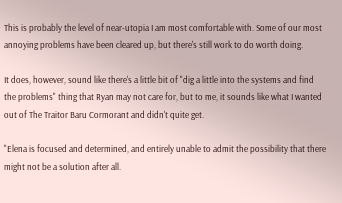This is probably the level of near-utopia I am most comfortable with. Some of our most annoying problems have been cleared up, but there's still work to do worth doing.

It does, however, sound like there's a little bit of "dig a little into the systems and find the problems" thing that Ryan may not care for, but to me, it sounds like what I wanted out of The Traitor Baru Cormorant and didn't quite get.

"Elena is focused and determined, and entirely unable to admit the possibility that there might not be a solution after all.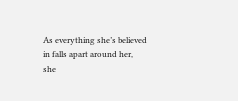As everything she’s believed in falls apart around her, she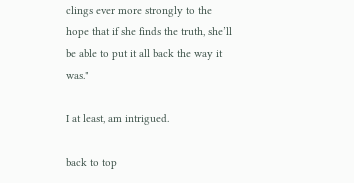clings ever more strongly to the hope that if she finds the truth, she’ll be able to put it all back the way it was."

I at least, am intrigued.

back to top